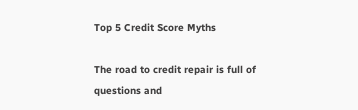Top 5 Credit Score Myths

The road to credit repair is full of questions and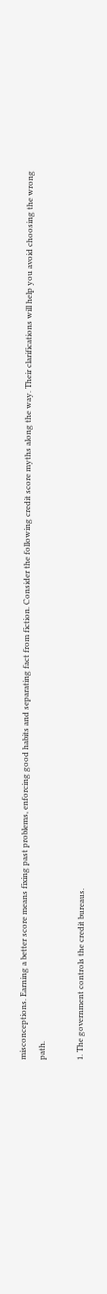misconceptions. Earning a better score means fixing past problems, enforcing good habits and separating fact from fiction. Consider the following credit score myths along the way. Their clarifications will help you avoid choosing the wrong path.

1. The government controls the credit bureaus.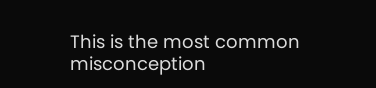This is the most common misconception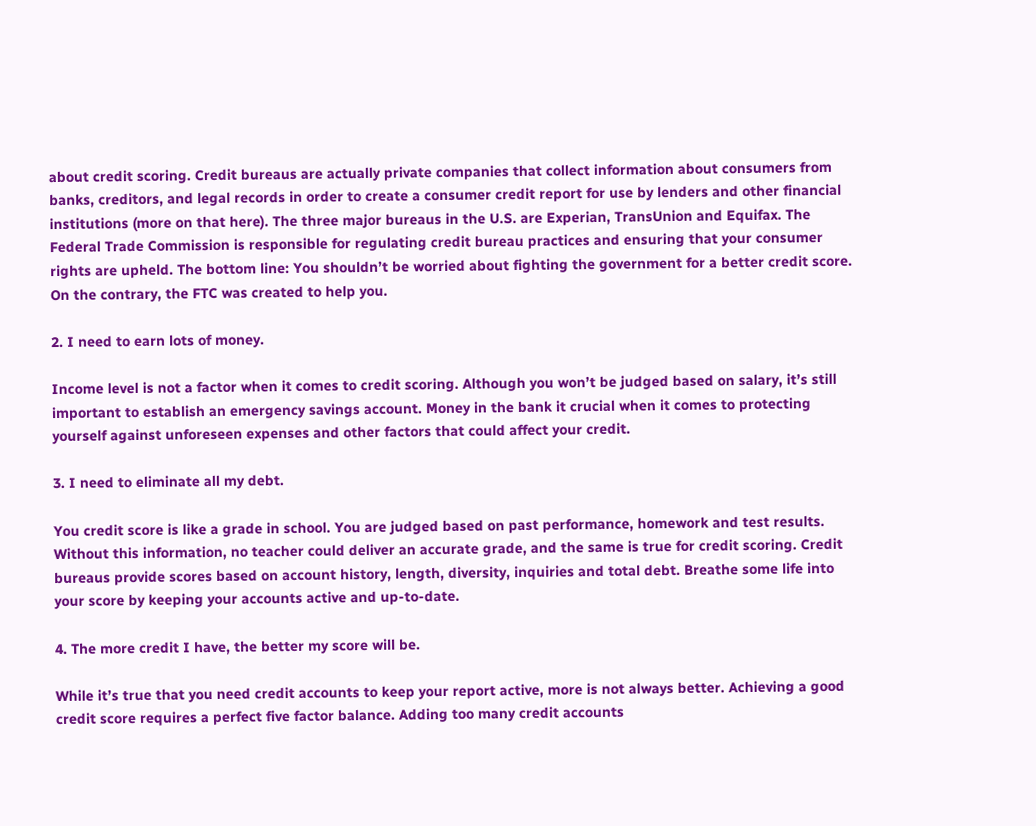about credit scoring. Credit bureaus are actually private companies that collect information about consumers from banks, creditors, and legal records in order to create a consumer credit report for use by lenders and other financial institutions (more on that here). The three major bureaus in the U.S. are Experian, TransUnion and Equifax. The Federal Trade Commission is responsible for regulating credit bureau practices and ensuring that your consumer rights are upheld. The bottom line: You shouldn’t be worried about fighting the government for a better credit score. On the contrary, the FTC was created to help you.

2. I need to earn lots of money.

Income level is not a factor when it comes to credit scoring. Although you won’t be judged based on salary, it’s still important to establish an emergency savings account. Money in the bank it crucial when it comes to protecting yourself against unforeseen expenses and other factors that could affect your credit.

3. I need to eliminate all my debt.

You credit score is like a grade in school. You are judged based on past performance, homework and test results. Without this information, no teacher could deliver an accurate grade, and the same is true for credit scoring. Credit bureaus provide scores based on account history, length, diversity, inquiries and total debt. Breathe some life into your score by keeping your accounts active and up-to-date.

4. The more credit I have, the better my score will be.

While it’s true that you need credit accounts to keep your report active, more is not always better. Achieving a good credit score requires a perfect five factor balance. Adding too many credit accounts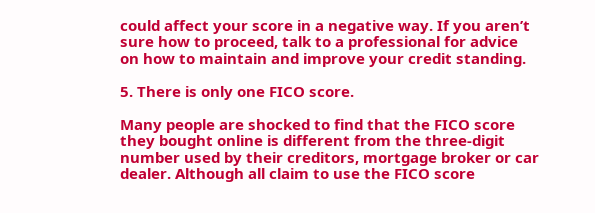could affect your score in a negative way. If you aren’t sure how to proceed, talk to a professional for advice on how to maintain and improve your credit standing.

5. There is only one FICO score.

Many people are shocked to find that the FICO score they bought online is different from the three-digit number used by their creditors, mortgage broker or car dealer. Although all claim to use the FICO score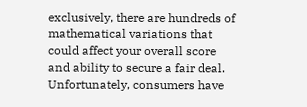exclusively, there are hundreds of mathematical variations that could affect your overall score and ability to secure a fair deal. Unfortunately, consumers have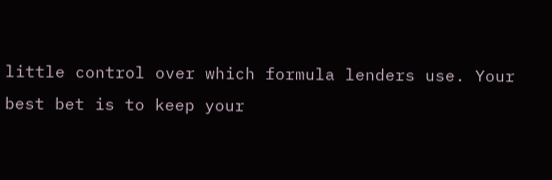little control over which formula lenders use. Your best bet is to keep your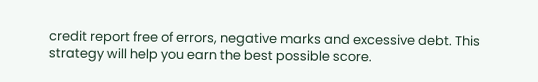credit report free of errors, negative marks and excessive debt. This strategy will help you earn the best possible score.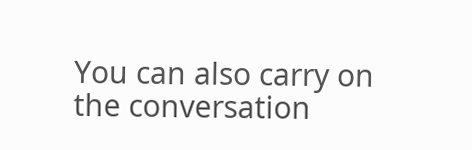You can also carry on the conversation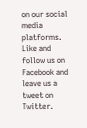on our social media platforms. Like and follow us on Facebook and leave us a tweet on Twitter.